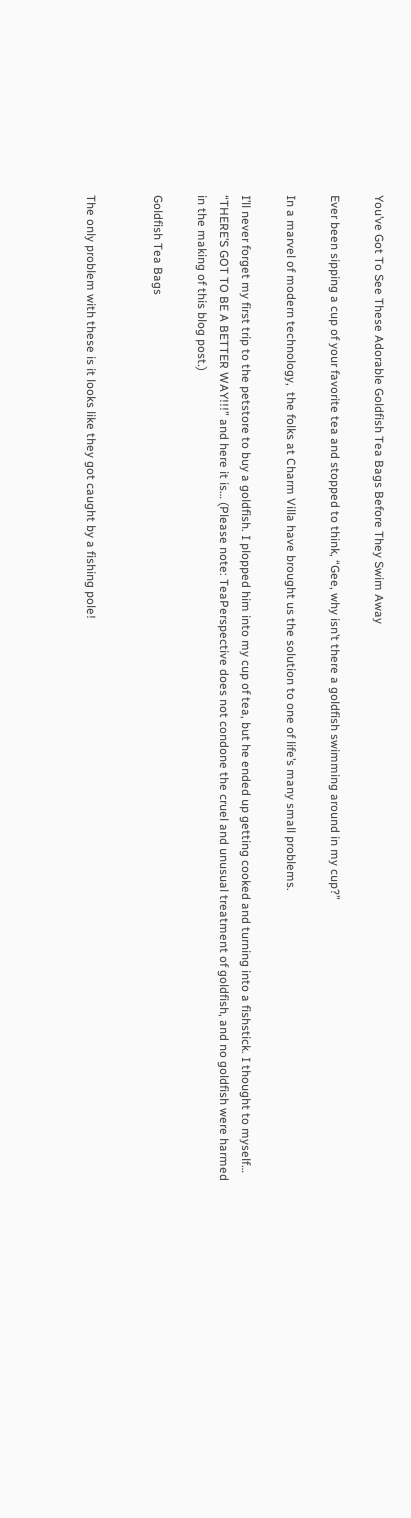You’ve Got To See These Adorable Goldfish Tea Bags Before They Swim Away

Ever been sipping a cup of your favorite tea and stopped to think, “Gee, why isn’t there a goldfish swimming around in my cup?”

In a marvel of modern technology,  the folks at Charm Villa have brought us the solution to one of life’s many small problems.

I’ll never forget my first trip to the petstore to buy a goldfish. I plopped him into my cup of tea, but he ended up getting cooked and turning into a fishstick. I thought to myself… “THERE’S GOT TO BE A BETTER WAY!!!” and here it is… (Please note: TeaPerspective does not condone the cruel and unusual treatment of goldfish, and no goldfish were harmed in the making of this blog post.)

Goldfish Tea Bags


The only problem with these is it looks like they got caught by a fishing pole!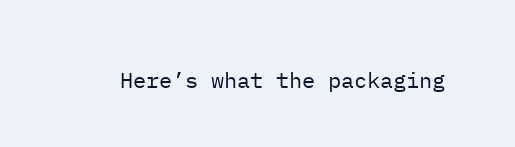Here’s what the packaging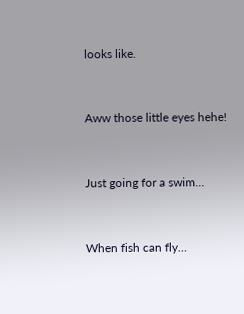looks like.


Aww those little eyes hehe!


Just going for a swim…


When fish can fly…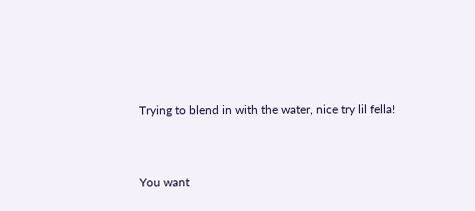Trying to blend in with the water, nice try lil fella!


You want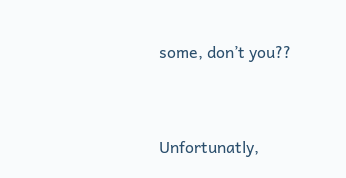some, don’t you??


Unfortunatly,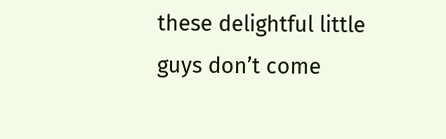these delightful little guys don’t come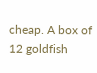cheap. A box of 12 goldfish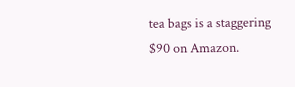tea bags is a staggering $90 on Amazon.